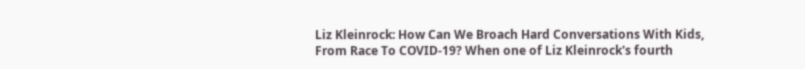Liz Kleinrock: How Can We Broach Hard Conversations With Kids, From Race To COVID-19? When one of Liz Kleinrock's fourth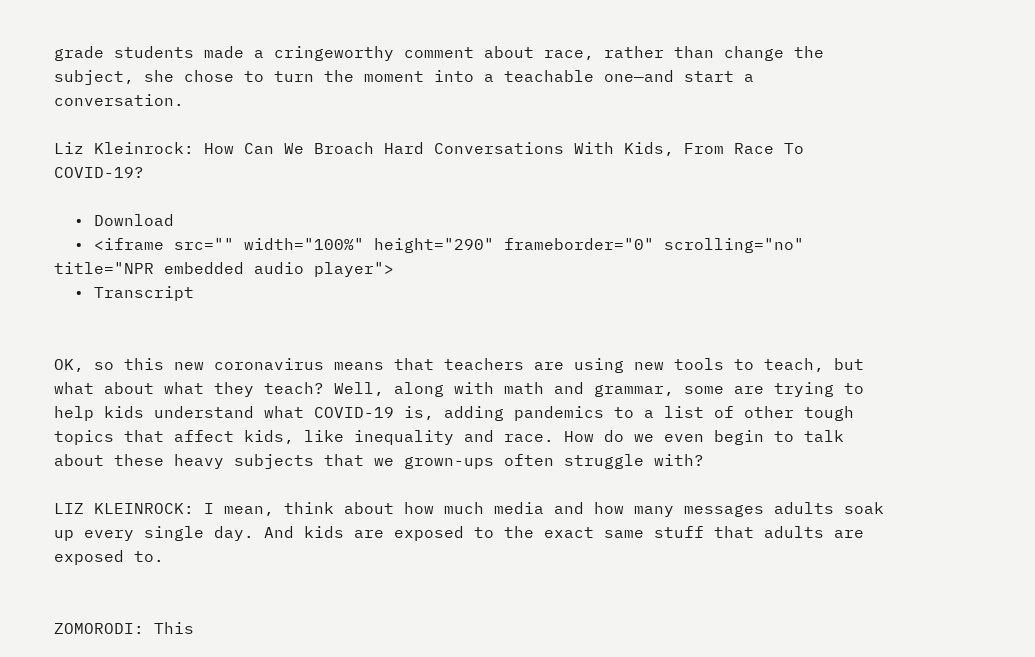grade students made a cringeworthy comment about race, rather than change the subject, she chose to turn the moment into a teachable one—and start a conversation.

Liz Kleinrock: How Can We Broach Hard Conversations With Kids, From Race To COVID-19?

  • Download
  • <iframe src="" width="100%" height="290" frameborder="0" scrolling="no" title="NPR embedded audio player">
  • Transcript


OK, so this new coronavirus means that teachers are using new tools to teach, but what about what they teach? Well, along with math and grammar, some are trying to help kids understand what COVID-19 is, adding pandemics to a list of other tough topics that affect kids, like inequality and race. How do we even begin to talk about these heavy subjects that we grown-ups often struggle with?

LIZ KLEINROCK: I mean, think about how much media and how many messages adults soak up every single day. And kids are exposed to the exact same stuff that adults are exposed to.


ZOMORODI: This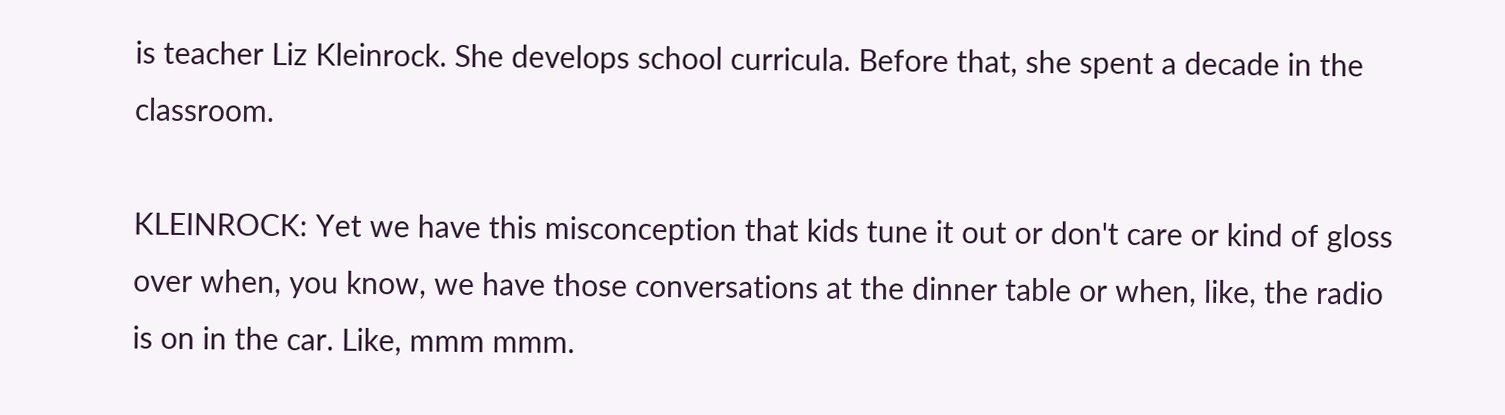is teacher Liz Kleinrock. She develops school curricula. Before that, she spent a decade in the classroom.

KLEINROCK: Yet we have this misconception that kids tune it out or don't care or kind of gloss over when, you know, we have those conversations at the dinner table or when, like, the radio is on in the car. Like, mmm mmm.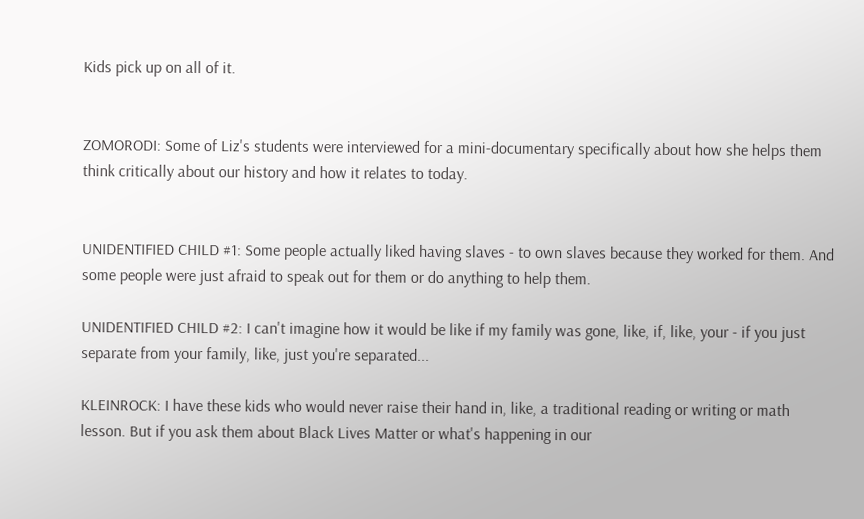Kids pick up on all of it.


ZOMORODI: Some of Liz's students were interviewed for a mini-documentary specifically about how she helps them think critically about our history and how it relates to today.


UNIDENTIFIED CHILD #1: Some people actually liked having slaves - to own slaves because they worked for them. And some people were just afraid to speak out for them or do anything to help them.

UNIDENTIFIED CHILD #2: I can't imagine how it would be like if my family was gone, like, if, like, your - if you just separate from your family, like, just you're separated...

KLEINROCK: I have these kids who would never raise their hand in, like, a traditional reading or writing or math lesson. But if you ask them about Black Lives Matter or what's happening in our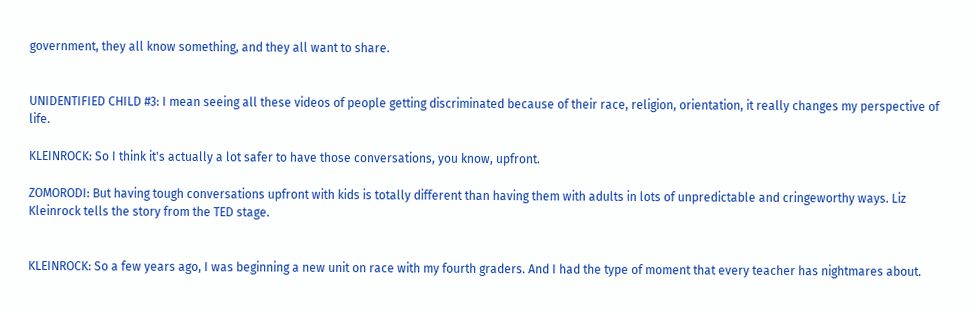government, they all know something, and they all want to share.


UNIDENTIFIED CHILD #3: I mean seeing all these videos of people getting discriminated because of their race, religion, orientation, it really changes my perspective of life.

KLEINROCK: So I think it's actually a lot safer to have those conversations, you know, upfront.

ZOMORODI: But having tough conversations upfront with kids is totally different than having them with adults in lots of unpredictable and cringeworthy ways. Liz Kleinrock tells the story from the TED stage.


KLEINROCK: So a few years ago, I was beginning a new unit on race with my fourth graders. And I had the type of moment that every teacher has nightmares about.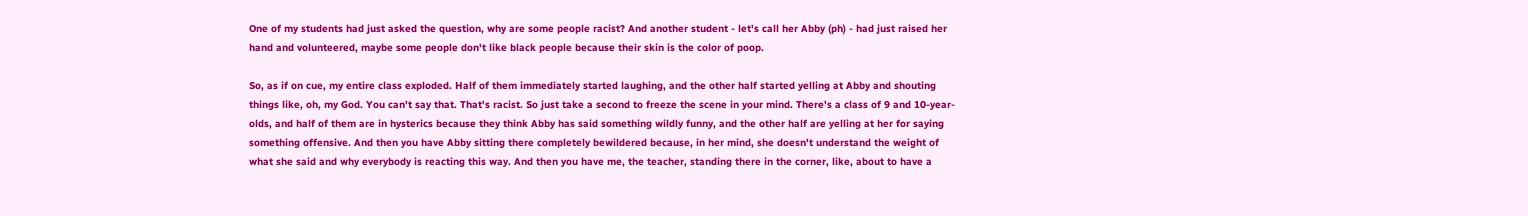One of my students had just asked the question, why are some people racist? And another student - let's call her Abby (ph) - had just raised her hand and volunteered, maybe some people don't like black people because their skin is the color of poop.

So, as if on cue, my entire class exploded. Half of them immediately started laughing, and the other half started yelling at Abby and shouting things like, oh, my God. You can't say that. That's racist. So just take a second to freeze the scene in your mind. There's a class of 9 and 10-year-olds, and half of them are in hysterics because they think Abby has said something wildly funny, and the other half are yelling at her for saying something offensive. And then you have Abby sitting there completely bewildered because, in her mind, she doesn't understand the weight of what she said and why everybody is reacting this way. And then you have me, the teacher, standing there in the corner, like, about to have a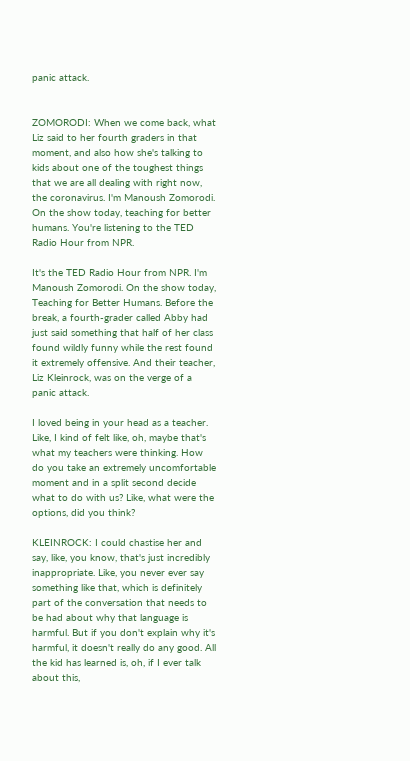panic attack.


ZOMORODI: When we come back, what Liz said to her fourth graders in that moment, and also how she's talking to kids about one of the toughest things that we are all dealing with right now, the coronavirus. I'm Manoush Zomorodi. On the show today, teaching for better humans. You're listening to the TED Radio Hour from NPR.

It's the TED Radio Hour from NPR. I'm Manoush Zomorodi. On the show today, Teaching for Better Humans. Before the break, a fourth-grader called Abby had just said something that half of her class found wildly funny while the rest found it extremely offensive. And their teacher, Liz Kleinrock, was on the verge of a panic attack.

I loved being in your head as a teacher. Like, I kind of felt like, oh, maybe that's what my teachers were thinking. How do you take an extremely uncomfortable moment and in a split second decide what to do with us? Like, what were the options, did you think?

KLEINROCK: I could chastise her and say, like, you know, that's just incredibly inappropriate. Like, you never ever say something like that, which is definitely part of the conversation that needs to be had about why that language is harmful. But if you don't explain why it's harmful, it doesn't really do any good. All the kid has learned is, oh, if I ever talk about this,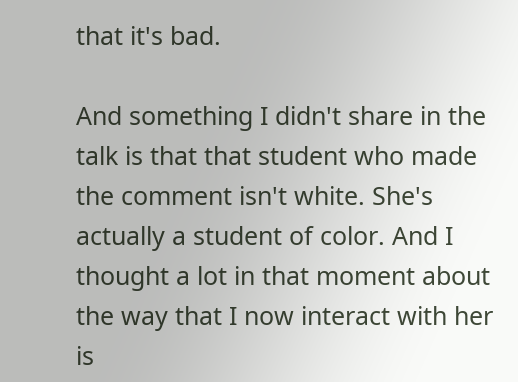that it's bad.

And something I didn't share in the talk is that that student who made the comment isn't white. She's actually a student of color. And I thought a lot in that moment about the way that I now interact with her is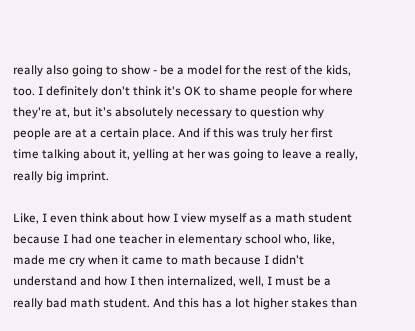really also going to show - be a model for the rest of the kids, too. I definitely don't think it's OK to shame people for where they're at, but it's absolutely necessary to question why people are at a certain place. And if this was truly her first time talking about it, yelling at her was going to leave a really, really big imprint.

Like, I even think about how I view myself as a math student because I had one teacher in elementary school who, like, made me cry when it came to math because I didn't understand and how I then internalized, well, I must be a really bad math student. And this has a lot higher stakes than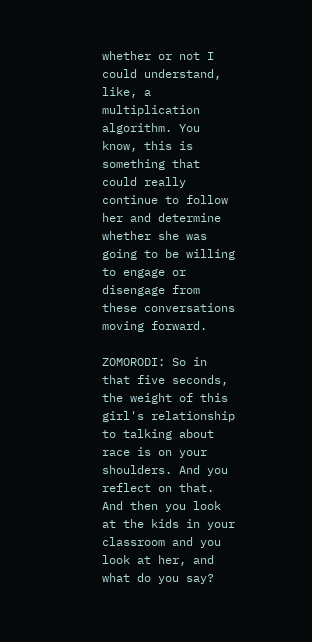whether or not I could understand, like, a multiplication algorithm. You know, this is something that could really continue to follow her and determine whether she was going to be willing to engage or disengage from these conversations moving forward.

ZOMORODI: So in that five seconds, the weight of this girl's relationship to talking about race is on your shoulders. And you reflect on that. And then you look at the kids in your classroom and you look at her, and what do you say?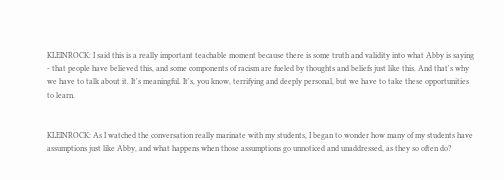KLEINROCK: I said this is a really important teachable moment because there is some truth and validity into what Abby is saying - that people have believed this, and some components of racism are fueled by thoughts and beliefs just like this. And that's why we have to talk about it. It's meaningful. It's, you know, terrifying and deeply personal, but we have to take these opportunities to learn.


KLEINROCK: As I watched the conversation really marinate with my students, I began to wonder how many of my students have assumptions just like Abby, and what happens when those assumptions go unnoticed and unaddressed, as they so often do?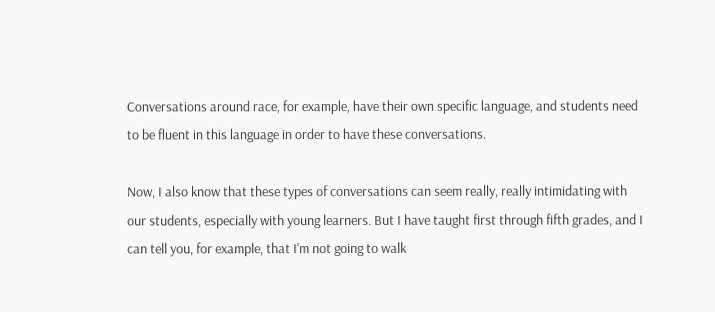Conversations around race, for example, have their own specific language, and students need to be fluent in this language in order to have these conversations.

Now, I also know that these types of conversations can seem really, really intimidating with our students, especially with young learners. But I have taught first through fifth grades, and I can tell you, for example, that I'm not going to walk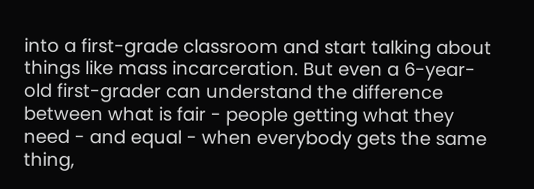into a first-grade classroom and start talking about things like mass incarceration. But even a 6-year-old first-grader can understand the difference between what is fair - people getting what they need - and equal - when everybody gets the same thing,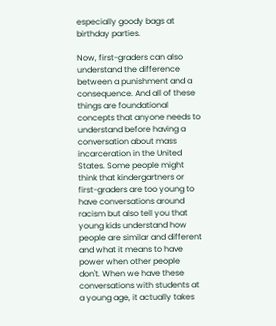especially goody bags at birthday parties.

Now, first-graders can also understand the difference between a punishment and a consequence. And all of these things are foundational concepts that anyone needs to understand before having a conversation about mass incarceration in the United States. Some people might think that kindergartners or first-graders are too young to have conversations around racism but also tell you that young kids understand how people are similar and different and what it means to have power when other people don't. When we have these conversations with students at a young age, it actually takes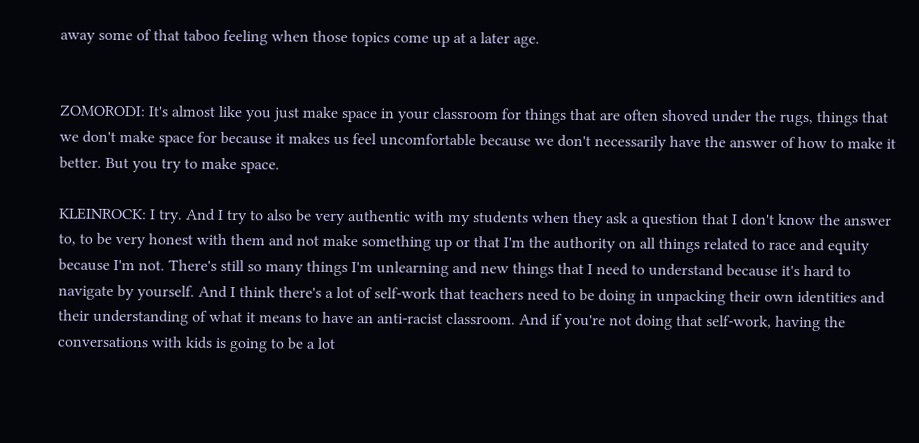away some of that taboo feeling when those topics come up at a later age.


ZOMORODI: It's almost like you just make space in your classroom for things that are often shoved under the rugs, things that we don't make space for because it makes us feel uncomfortable because we don't necessarily have the answer of how to make it better. But you try to make space.

KLEINROCK: I try. And I try to also be very authentic with my students when they ask a question that I don't know the answer to, to be very honest with them and not make something up or that I'm the authority on all things related to race and equity because I'm not. There's still so many things I'm unlearning and new things that I need to understand because it's hard to navigate by yourself. And I think there's a lot of self-work that teachers need to be doing in unpacking their own identities and their understanding of what it means to have an anti-racist classroom. And if you're not doing that self-work, having the conversations with kids is going to be a lot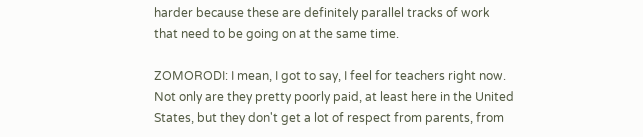harder because these are definitely parallel tracks of work that need to be going on at the same time.

ZOMORODI: I mean, I got to say, I feel for teachers right now. Not only are they pretty poorly paid, at least here in the United States, but they don't get a lot of respect from parents, from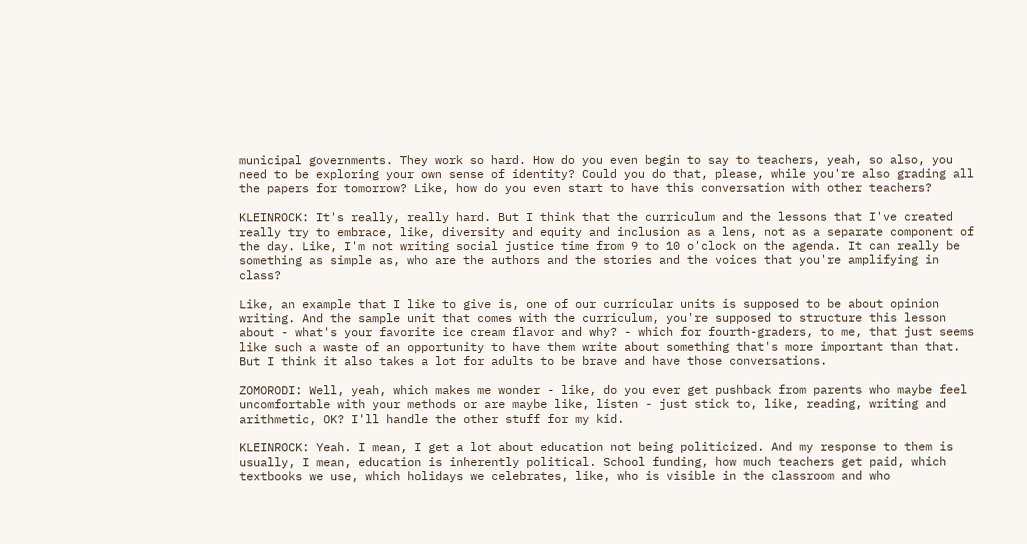municipal governments. They work so hard. How do you even begin to say to teachers, yeah, so also, you need to be exploring your own sense of identity? Could you do that, please, while you're also grading all the papers for tomorrow? Like, how do you even start to have this conversation with other teachers?

KLEINROCK: It's really, really hard. But I think that the curriculum and the lessons that I've created really try to embrace, like, diversity and equity and inclusion as a lens, not as a separate component of the day. Like, I'm not writing social justice time from 9 to 10 o'clock on the agenda. It can really be something as simple as, who are the authors and the stories and the voices that you're amplifying in class?

Like, an example that I like to give is, one of our curricular units is supposed to be about opinion writing. And the sample unit that comes with the curriculum, you're supposed to structure this lesson about - what's your favorite ice cream flavor and why? - which for fourth-graders, to me, that just seems like such a waste of an opportunity to have them write about something that's more important than that. But I think it also takes a lot for adults to be brave and have those conversations.

ZOMORODI: Well, yeah, which makes me wonder - like, do you ever get pushback from parents who maybe feel uncomfortable with your methods or are maybe like, listen - just stick to, like, reading, writing and arithmetic, OK? I'll handle the other stuff for my kid.

KLEINROCK: Yeah. I mean, I get a lot about education not being politicized. And my response to them is usually, I mean, education is inherently political. School funding, how much teachers get paid, which textbooks we use, which holidays we celebrates, like, who is visible in the classroom and who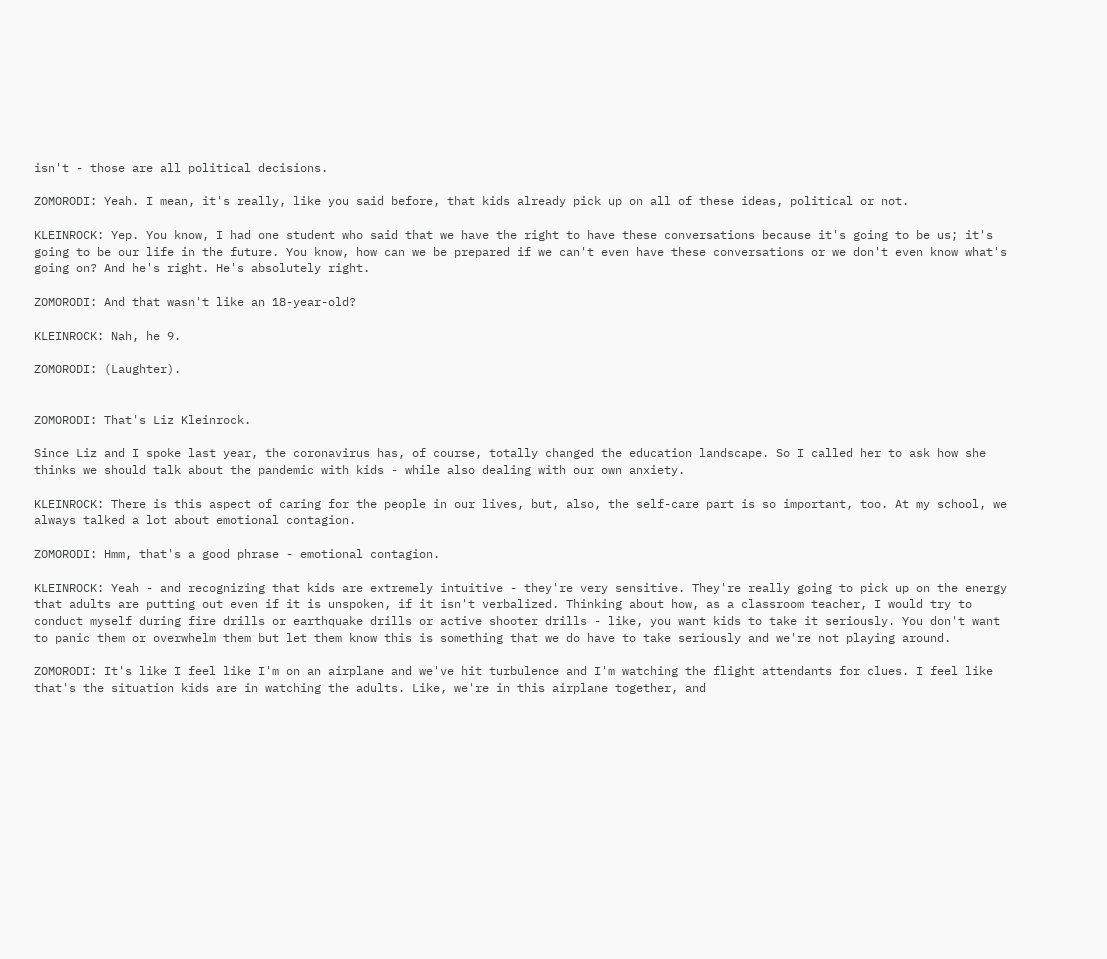isn't - those are all political decisions.

ZOMORODI: Yeah. I mean, it's really, like you said before, that kids already pick up on all of these ideas, political or not.

KLEINROCK: Yep. You know, I had one student who said that we have the right to have these conversations because it's going to be us; it's going to be our life in the future. You know, how can we be prepared if we can't even have these conversations or we don't even know what's going on? And he's right. He's absolutely right.

ZOMORODI: And that wasn't like an 18-year-old?

KLEINROCK: Nah, he 9.

ZOMORODI: (Laughter).


ZOMORODI: That's Liz Kleinrock.

Since Liz and I spoke last year, the coronavirus has, of course, totally changed the education landscape. So I called her to ask how she thinks we should talk about the pandemic with kids - while also dealing with our own anxiety.

KLEINROCK: There is this aspect of caring for the people in our lives, but, also, the self-care part is so important, too. At my school, we always talked a lot about emotional contagion.

ZOMORODI: Hmm, that's a good phrase - emotional contagion.

KLEINROCK: Yeah - and recognizing that kids are extremely intuitive - they're very sensitive. They're really going to pick up on the energy that adults are putting out even if it is unspoken, if it isn't verbalized. Thinking about how, as a classroom teacher, I would try to conduct myself during fire drills or earthquake drills or active shooter drills - like, you want kids to take it seriously. You don't want to panic them or overwhelm them but let them know this is something that we do have to take seriously and we're not playing around.

ZOMORODI: It's like I feel like I'm on an airplane and we've hit turbulence and I'm watching the flight attendants for clues. I feel like that's the situation kids are in watching the adults. Like, we're in this airplane together, and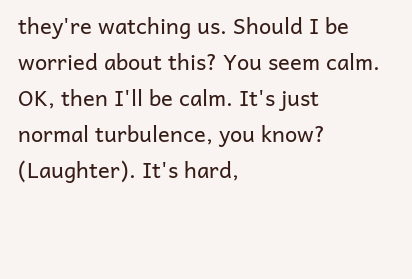they're watching us. Should I be worried about this? You seem calm. OK, then I'll be calm. It's just normal turbulence, you know? (Laughter). It's hard,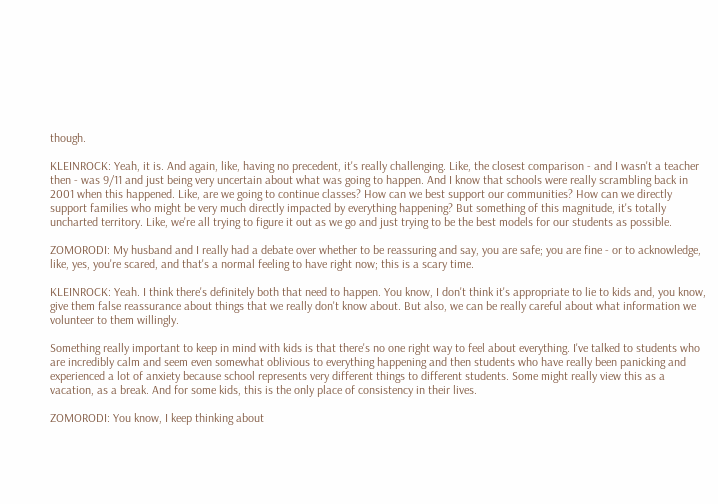though.

KLEINROCK: Yeah, it is. And again, like, having no precedent, it's really challenging. Like, the closest comparison - and I wasn't a teacher then - was 9/11 and just being very uncertain about what was going to happen. And I know that schools were really scrambling back in 2001 when this happened. Like, are we going to continue classes? How can we best support our communities? How can we directly support families who might be very much directly impacted by everything happening? But something of this magnitude, it's totally uncharted territory. Like, we're all trying to figure it out as we go and just trying to be the best models for our students as possible.

ZOMORODI: My husband and I really had a debate over whether to be reassuring and say, you are safe; you are fine - or to acknowledge, like, yes, you're scared, and that's a normal feeling to have right now; this is a scary time.

KLEINROCK: Yeah. I think there's definitely both that need to happen. You know, I don't think it's appropriate to lie to kids and, you know, give them false reassurance about things that we really don't know about. But also, we can be really careful about what information we volunteer to them willingly.

Something really important to keep in mind with kids is that there's no one right way to feel about everything. I've talked to students who are incredibly calm and seem even somewhat oblivious to everything happening and then students who have really been panicking and experienced a lot of anxiety because school represents very different things to different students. Some might really view this as a vacation, as a break. And for some kids, this is the only place of consistency in their lives.

ZOMORODI: You know, I keep thinking about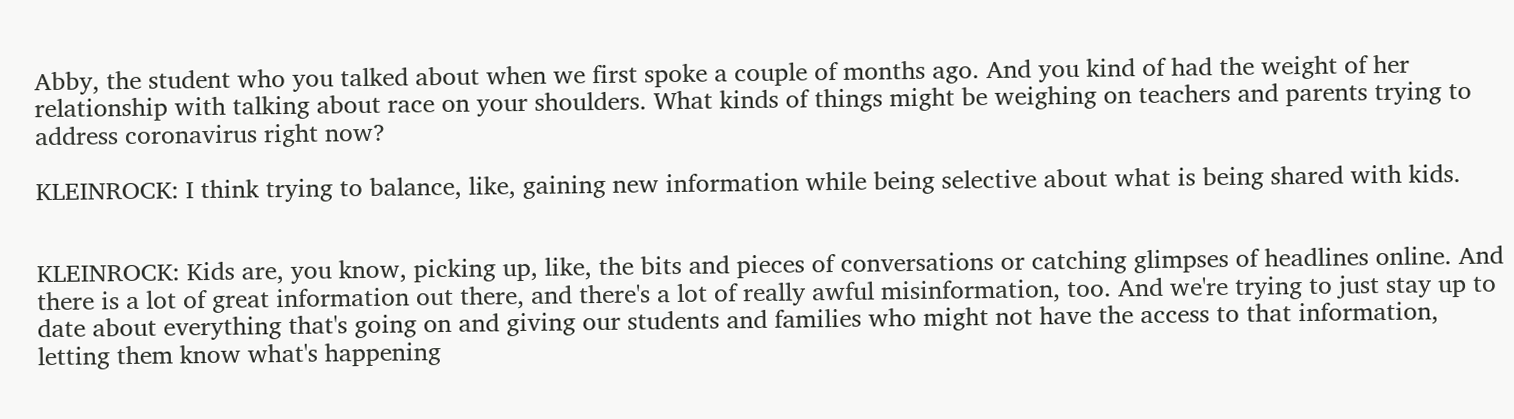Abby, the student who you talked about when we first spoke a couple of months ago. And you kind of had the weight of her relationship with talking about race on your shoulders. What kinds of things might be weighing on teachers and parents trying to address coronavirus right now?

KLEINROCK: I think trying to balance, like, gaining new information while being selective about what is being shared with kids.


KLEINROCK: Kids are, you know, picking up, like, the bits and pieces of conversations or catching glimpses of headlines online. And there is a lot of great information out there, and there's a lot of really awful misinformation, too. And we're trying to just stay up to date about everything that's going on and giving our students and families who might not have the access to that information, letting them know what's happening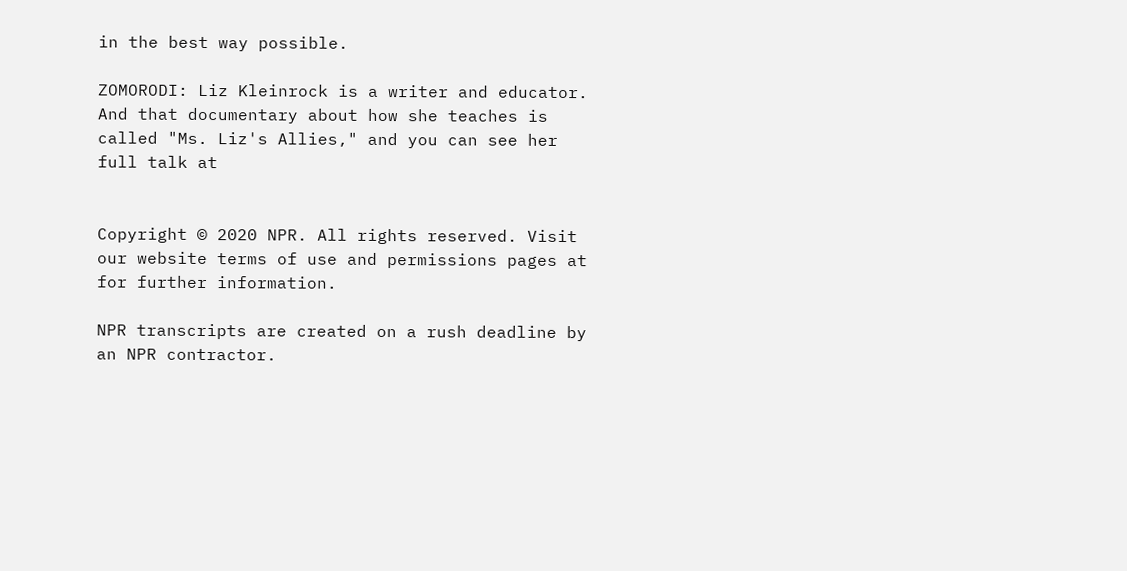in the best way possible.

ZOMORODI: Liz Kleinrock is a writer and educator. And that documentary about how she teaches is called "Ms. Liz's Allies," and you can see her full talk at


Copyright © 2020 NPR. All rights reserved. Visit our website terms of use and permissions pages at for further information.

NPR transcripts are created on a rush deadline by an NPR contractor.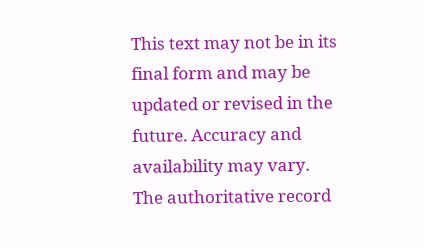This text may not be in its final form and may be updated or revised in the future. Accuracy and availability may vary. The authoritative record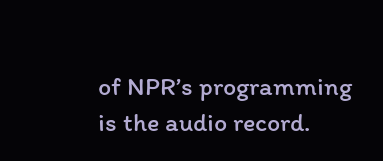of NPR’s programming is the audio record.